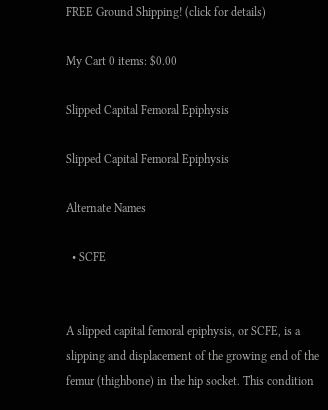FREE Ground Shipping! (click for details)

My Cart 0 items: $0.00

Slipped Capital Femoral Epiphysis

Slipped Capital Femoral Epiphysis

Alternate Names

  • SCFE


A slipped capital femoral epiphysis, or SCFE, is a slipping and displacement of the growing end of the femur (thighbone) in the hip socket. This condition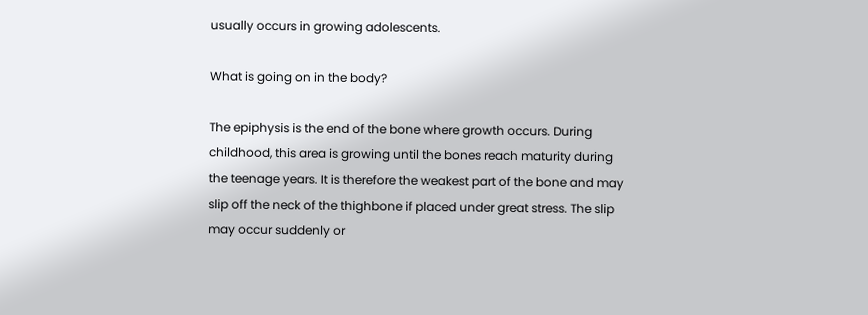usually occurs in growing adolescents.

What is going on in the body?

The epiphysis is the end of the bone where growth occurs. During childhood, this area is growing until the bones reach maturity during the teenage years. It is therefore the weakest part of the bone and may slip off the neck of the thighbone if placed under great stress. The slip may occur suddenly or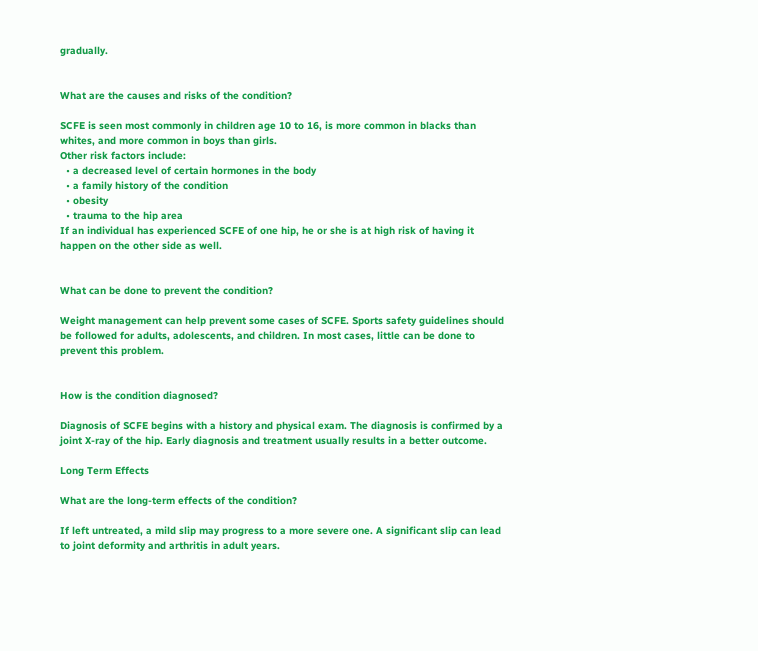gradually.


What are the causes and risks of the condition?

SCFE is seen most commonly in children age 10 to 16, is more common in blacks than whites, and more common in boys than girls.
Other risk factors include:
  • a decreased level of certain hormones in the body
  • a family history of the condition
  • obesity
  • trauma to the hip area
If an individual has experienced SCFE of one hip, he or she is at high risk of having it happen on the other side as well.


What can be done to prevent the condition?

Weight management can help prevent some cases of SCFE. Sports safety guidelines should be followed for adults, adolescents, and children. In most cases, little can be done to prevent this problem.


How is the condition diagnosed?

Diagnosis of SCFE begins with a history and physical exam. The diagnosis is confirmed by a joint X-ray of the hip. Early diagnosis and treatment usually results in a better outcome.

Long Term Effects

What are the long-term effects of the condition?

If left untreated, a mild slip may progress to a more severe one. A significant slip can lead to joint deformity and arthritis in adult years.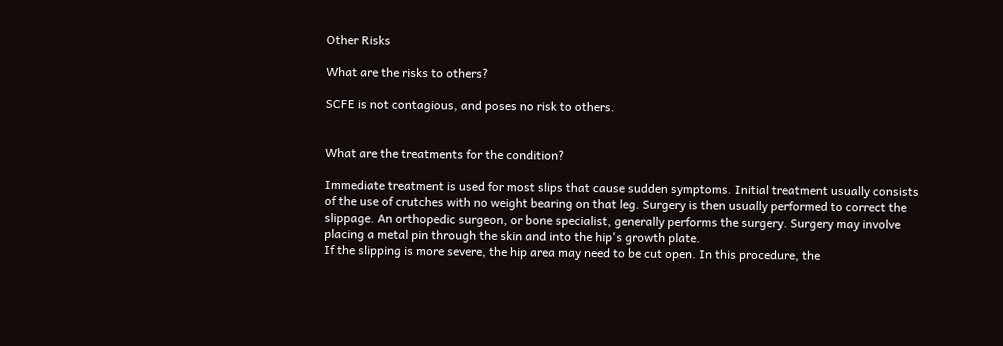Other Risks

What are the risks to others?

SCFE is not contagious, and poses no risk to others.


What are the treatments for the condition?

Immediate treatment is used for most slips that cause sudden symptoms. Initial treatment usually consists of the use of crutches with no weight bearing on that leg. Surgery is then usually performed to correct the slippage. An orthopedic surgeon, or bone specialist, generally performs the surgery. Surgery may involve placing a metal pin through the skin and into the hip's growth plate.
If the slipping is more severe, the hip area may need to be cut open. In this procedure, the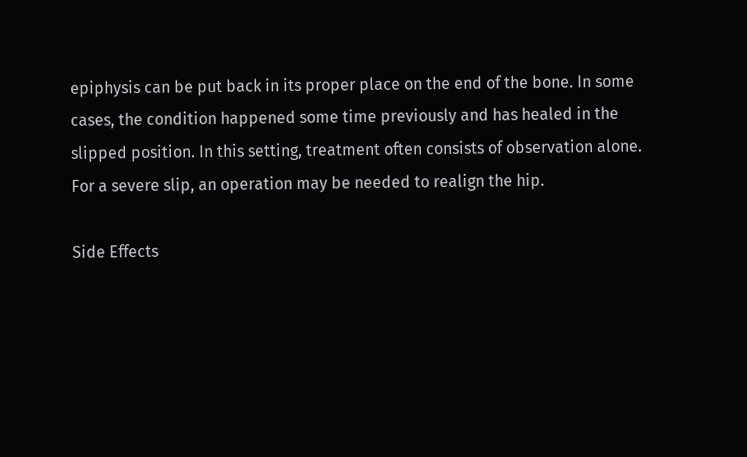epiphysis can be put back in its proper place on the end of the bone. In some cases, the condition happened some time previously and has healed in the slipped position. In this setting, treatment often consists of observation alone. For a severe slip, an operation may be needed to realign the hip.

Side Effects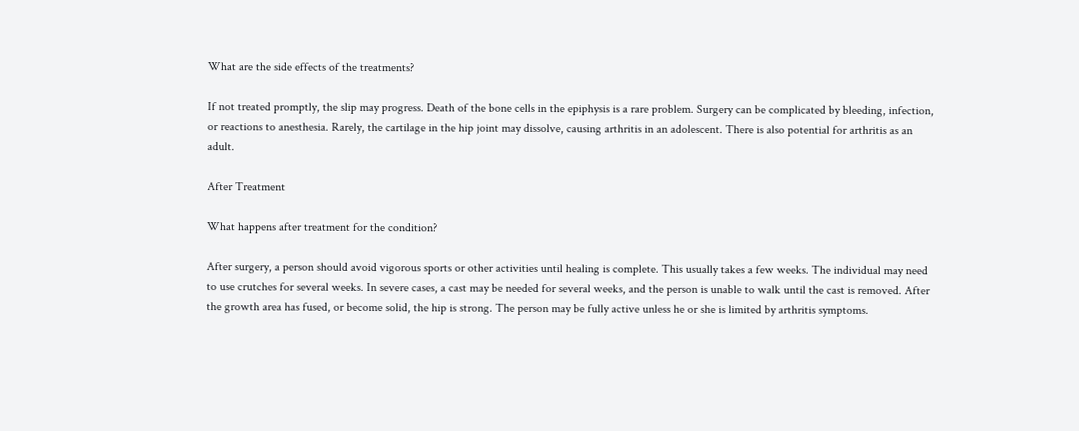What are the side effects of the treatments?

If not treated promptly, the slip may progress. Death of the bone cells in the epiphysis is a rare problem. Surgery can be complicated by bleeding, infection, or reactions to anesthesia. Rarely, the cartilage in the hip joint may dissolve, causing arthritis in an adolescent. There is also potential for arthritis as an adult.

After Treatment

What happens after treatment for the condition?

After surgery, a person should avoid vigorous sports or other activities until healing is complete. This usually takes a few weeks. The individual may need to use crutches for several weeks. In severe cases, a cast may be needed for several weeks, and the person is unable to walk until the cast is removed. After the growth area has fused, or become solid, the hip is strong. The person may be fully active unless he or she is limited by arthritis symptoms.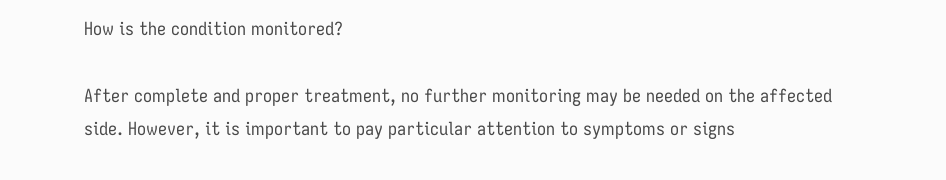How is the condition monitored?

After complete and proper treatment, no further monitoring may be needed on the affected side. However, it is important to pay particular attention to symptoms or signs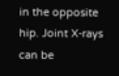in the opposite hip. Joint X-rays can be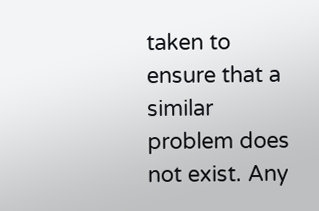taken to ensure that a similar problem does not exist. Any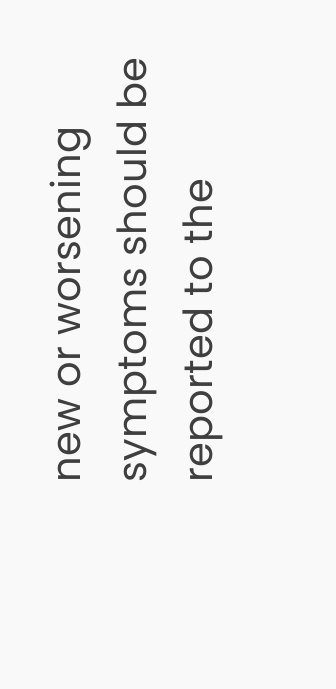new or worsening symptoms should be reported to the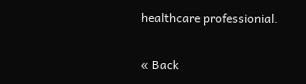healthcare professionial.

« Back